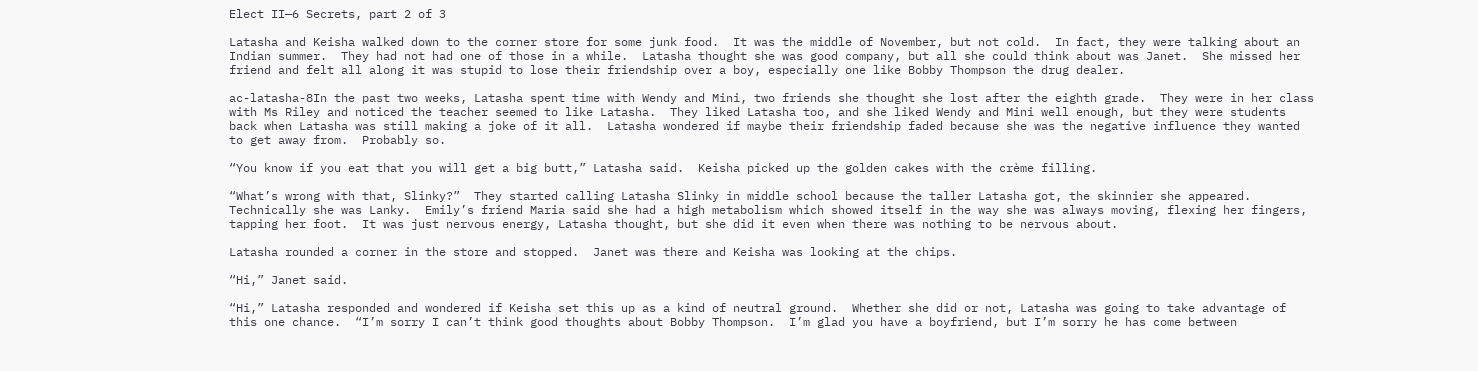Elect II—6 Secrets, part 2 of 3

Latasha and Keisha walked down to the corner store for some junk food.  It was the middle of November, but not cold.  In fact, they were talking about an Indian summer.  They had not had one of those in a while.  Latasha thought she was good company, but all she could think about was Janet.  She missed her friend and felt all along it was stupid to lose their friendship over a boy, especially one like Bobby Thompson the drug dealer.

ac-latasha-8In the past two weeks, Latasha spent time with Wendy and Mini, two friends she thought she lost after the eighth grade.  They were in her class with Ms Riley and noticed the teacher seemed to like Latasha.  They liked Latasha too, and she liked Wendy and Mini well enough, but they were students back when Latasha was still making a joke of it all.  Latasha wondered if maybe their friendship faded because she was the negative influence they wanted to get away from.  Probably so.

“You know if you eat that you will get a big butt,” Latasha said.  Keisha picked up the golden cakes with the crème filling.

“What’s wrong with that, Slinky?”  They started calling Latasha Slinky in middle school because the taller Latasha got, the skinnier she appeared.  Technically she was Lanky.  Emily’s friend Maria said she had a high metabolism which showed itself in the way she was always moving, flexing her fingers, tapping her foot.  It was just nervous energy, Latasha thought, but she did it even when there was nothing to be nervous about.

Latasha rounded a corner in the store and stopped.  Janet was there and Keisha was looking at the chips.

“Hi,” Janet said.

“Hi,” Latasha responded and wondered if Keisha set this up as a kind of neutral ground.  Whether she did or not, Latasha was going to take advantage of this one chance.  “I’m sorry I can’t think good thoughts about Bobby Thompson.  I’m glad you have a boyfriend, but I’m sorry he has come between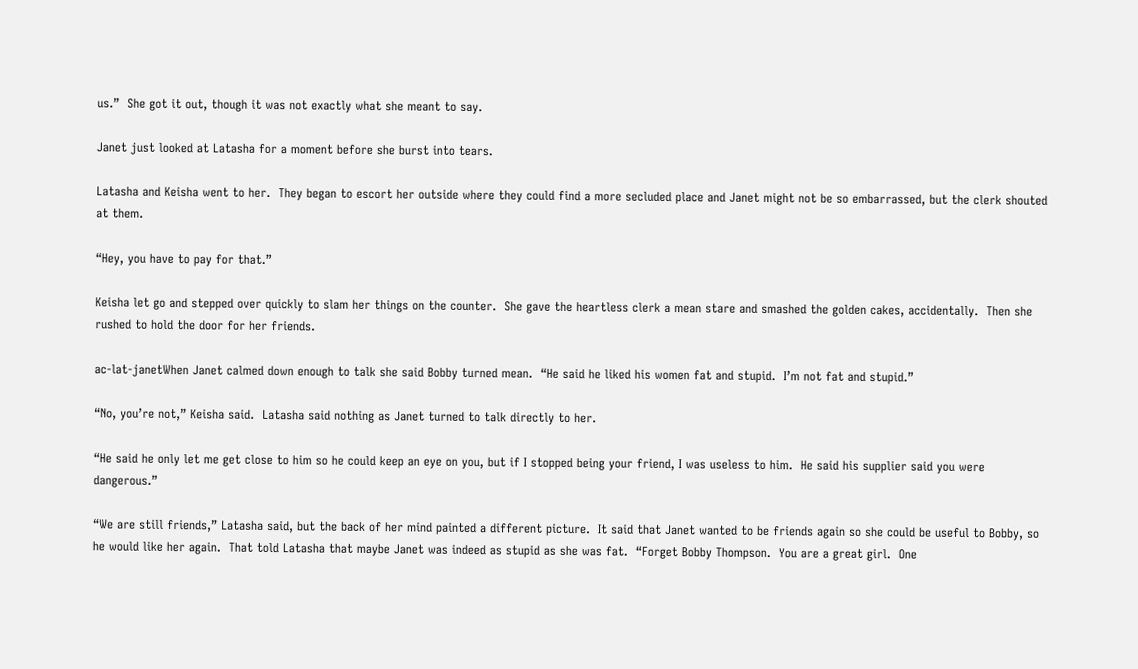us.”  She got it out, though it was not exactly what she meant to say.

Janet just looked at Latasha for a moment before she burst into tears.

Latasha and Keisha went to her.  They began to escort her outside where they could find a more secluded place and Janet might not be so embarrassed, but the clerk shouted at them.

“Hey, you have to pay for that.”

Keisha let go and stepped over quickly to slam her things on the counter.  She gave the heartless clerk a mean stare and smashed the golden cakes, accidentally.  Then she rushed to hold the door for her friends.

ac-lat-janetWhen Janet calmed down enough to talk she said Bobby turned mean.  “He said he liked his women fat and stupid.  I’m not fat and stupid.”

“No, you’re not,” Keisha said.  Latasha said nothing as Janet turned to talk directly to her.

“He said he only let me get close to him so he could keep an eye on you, but if I stopped being your friend, I was useless to him.  He said his supplier said you were dangerous.”

“We are still friends,” Latasha said, but the back of her mind painted a different picture.  It said that Janet wanted to be friends again so she could be useful to Bobby, so he would like her again.  That told Latasha that maybe Janet was indeed as stupid as she was fat.  “Forget Bobby Thompson.  You are a great girl.  One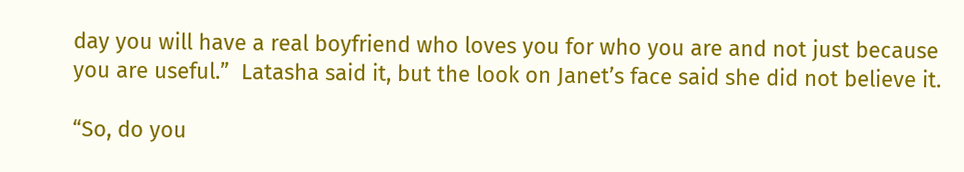day you will have a real boyfriend who loves you for who you are and not just because you are useful.”  Latasha said it, but the look on Janet’s face said she did not believe it.

“So, do you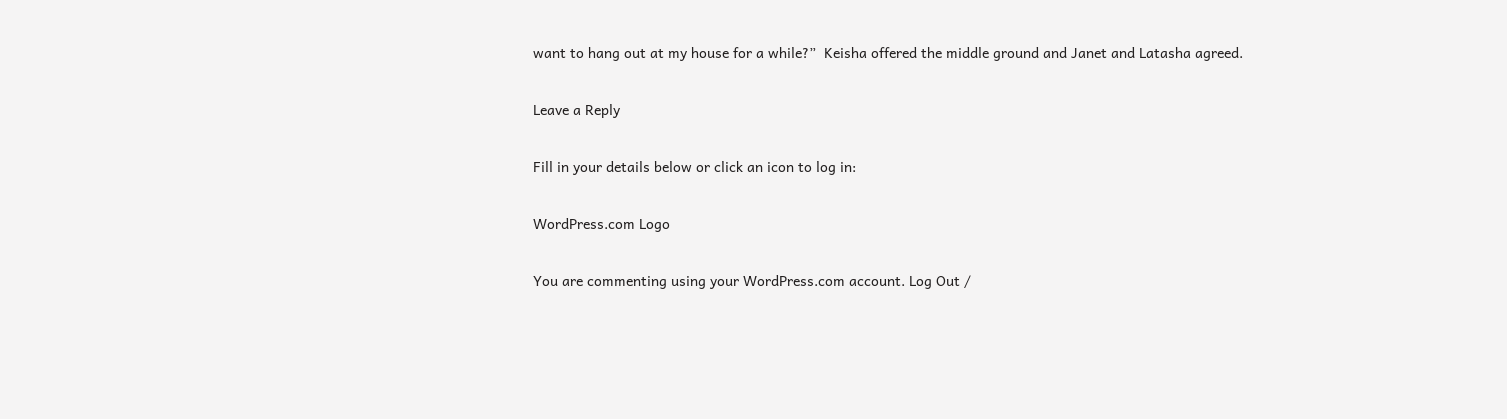want to hang out at my house for a while?”  Keisha offered the middle ground and Janet and Latasha agreed.

Leave a Reply

Fill in your details below or click an icon to log in:

WordPress.com Logo

You are commenting using your WordPress.com account. Log Out /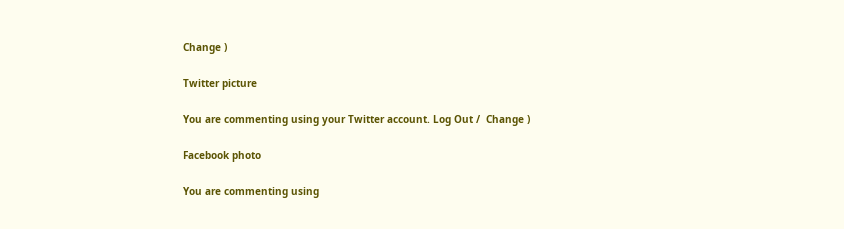Change )

Twitter picture

You are commenting using your Twitter account. Log Out /  Change )

Facebook photo

You are commenting using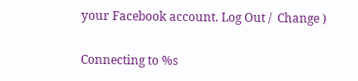your Facebook account. Log Out /  Change )

Connecting to %s